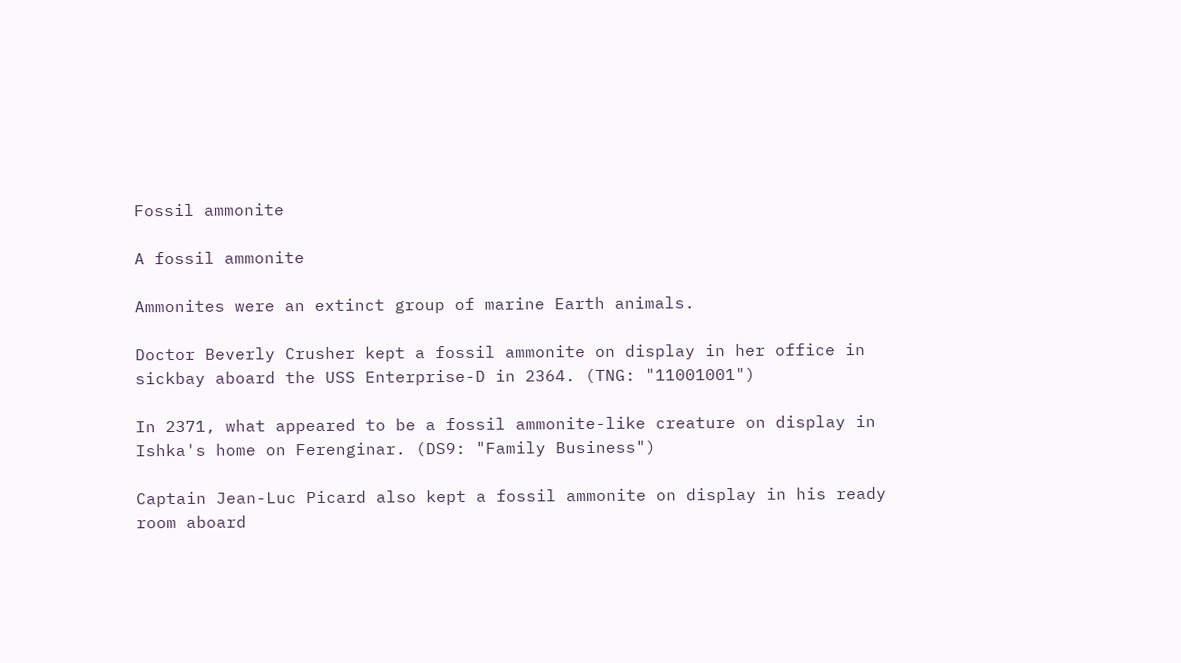Fossil ammonite

A fossil ammonite

Ammonites were an extinct group of marine Earth animals.

Doctor Beverly Crusher kept a fossil ammonite on display in her office in sickbay aboard the USS Enterprise-D in 2364. (TNG: "11001001")

In 2371, what appeared to be a fossil ammonite-like creature on display in Ishka's home on Ferenginar. (DS9: "Family Business")

Captain Jean-Luc Picard also kept a fossil ammonite on display in his ready room aboard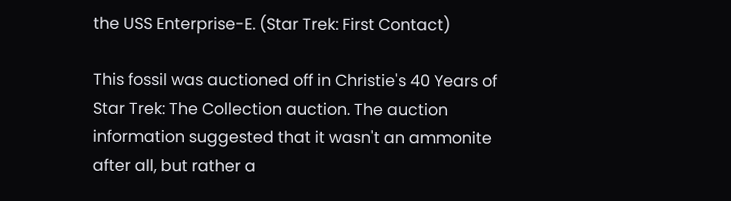the USS Enterprise-E. (Star Trek: First Contact)

This fossil was auctioned off in Christie's 40 Years of Star Trek: The Collection auction. The auction information suggested that it wasn't an ammonite after all, but rather a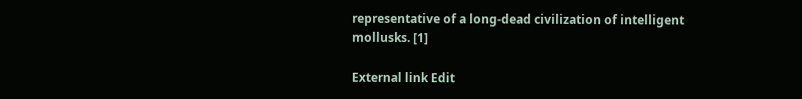representative of a long-dead civilization of intelligent mollusks. [1]

External link Edit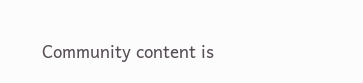Community content is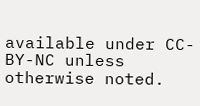available under CC-BY-NC unless otherwise noted.